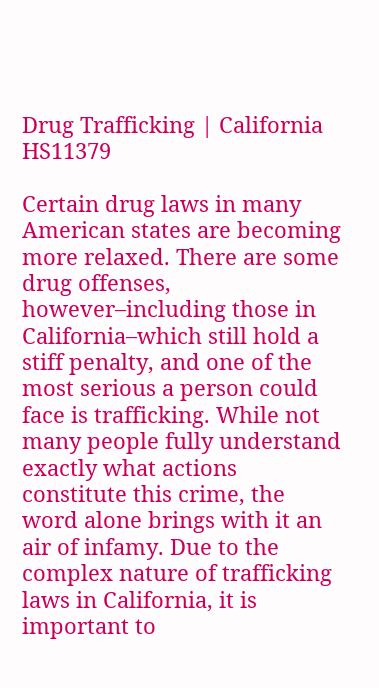Drug Trafficking | California HS11379

Certain drug laws in many American states are becoming more relaxed. There are some drug offenses, however–including those in California–which still hold a stiff penalty, and one of the most serious a person could face is trafficking. While not many people fully understand exactly what actions constitute this crime, the word alone brings with it an air of infamy. Due to the complex nature of trafficking laws in California, it is important to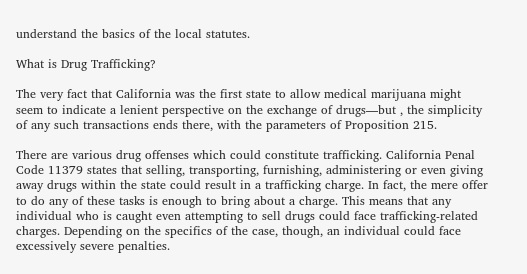understand the basics of the local statutes.

What is Drug Trafficking?

The very fact that California was the first state to allow medical marijuana might seem to indicate a lenient perspective on the exchange of drugs—but , the simplicity of any such transactions ends there, with the parameters of Proposition 215.

There are various drug offenses which could constitute trafficking. California Penal Code 11379 states that selling, transporting, furnishing, administering or even giving away drugs within the state could result in a trafficking charge. In fact, the mere offer to do any of these tasks is enough to bring about a charge. This means that any individual who is caught even attempting to sell drugs could face trafficking-related charges. Depending on the specifics of the case, though, an individual could face excessively severe penalties.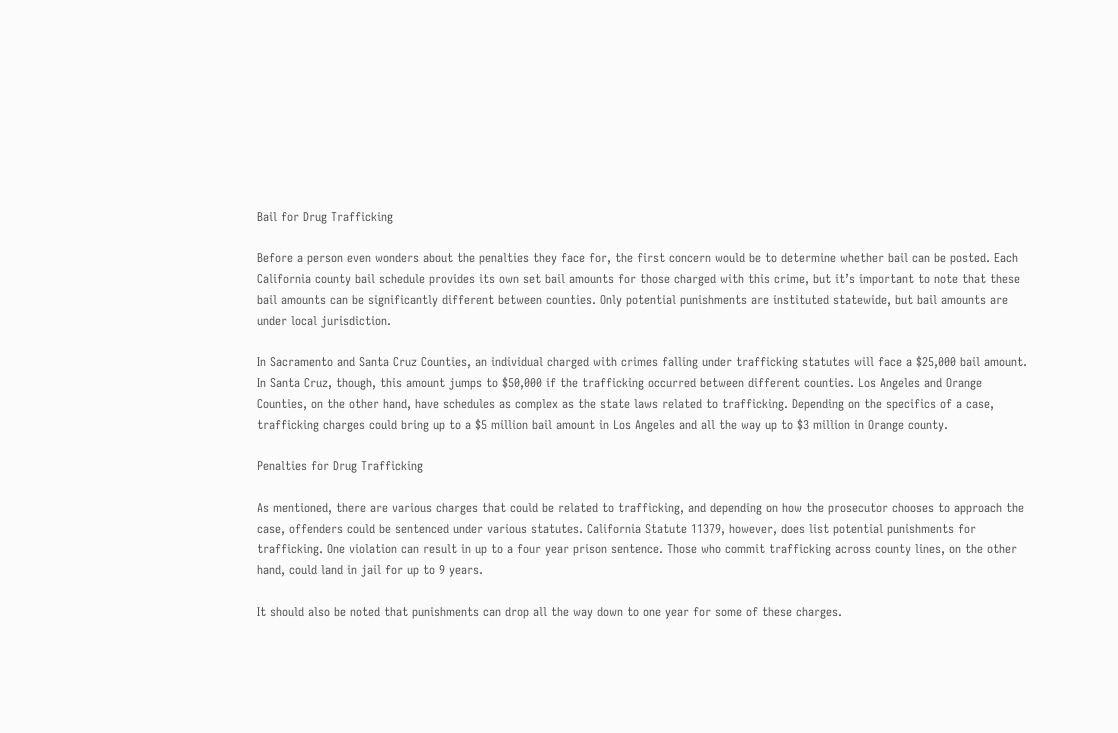Bail for Drug Trafficking

Before a person even wonders about the penalties they face for, the first concern would be to determine whether bail can be posted. Each California county bail schedule provides its own set bail amounts for those charged with this crime, but it’s important to note that these bail amounts can be significantly different between counties. Only potential punishments are instituted statewide, but bail amounts are under local jurisdiction.

In Sacramento and Santa Cruz Counties, an individual charged with crimes falling under trafficking statutes will face a $25,000 bail amount. In Santa Cruz, though, this amount jumps to $50,000 if the trafficking occurred between different counties. Los Angeles and Orange Counties, on the other hand, have schedules as complex as the state laws related to trafficking. Depending on the specifics of a case, trafficking charges could bring up to a $5 million bail amount in Los Angeles and all the way up to $3 million in Orange county.

Penalties for Drug Trafficking

As mentioned, there are various charges that could be related to trafficking, and depending on how the prosecutor chooses to approach the case, offenders could be sentenced under various statutes. California Statute 11379, however, does list potential punishments for trafficking. One violation can result in up to a four year prison sentence. Those who commit trafficking across county lines, on the other hand, could land in jail for up to 9 years.

It should also be noted that punishments can drop all the way down to one year for some of these charges.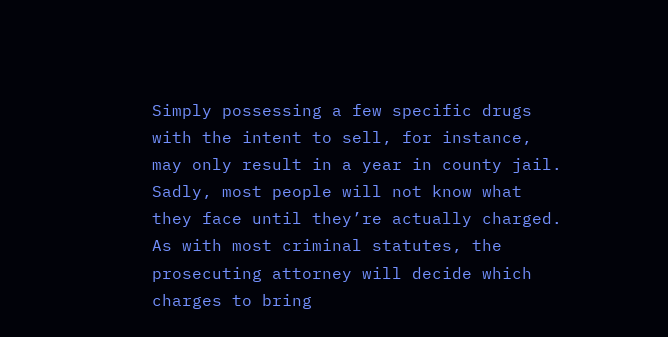Simply possessing a few specific drugs with the intent to sell, for instance, may only result in a year in county jail. Sadly, most people will not know what they face until they’re actually charged. As with most criminal statutes, the prosecuting attorney will decide which charges to bring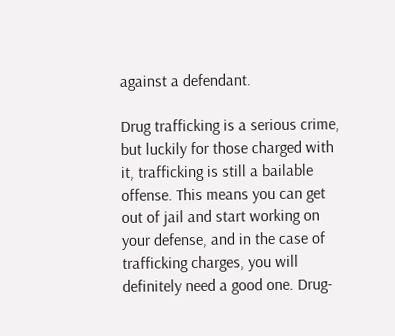against a defendant.

Drug trafficking is a serious crime, but luckily for those charged with it, trafficking is still a bailable offense. This means you can get out of jail and start working on your defense, and in the case of trafficking charges, you will definitely need a good one. Drug-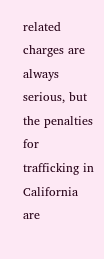related charges are always serious, but the penalties for trafficking in California are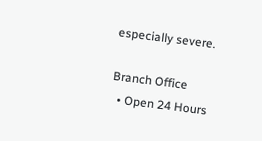especially severe.

Branch Office
  • Open 24 Hours